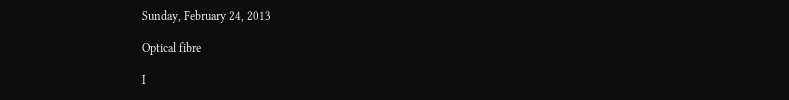Sunday, February 24, 2013

Optical fibre

I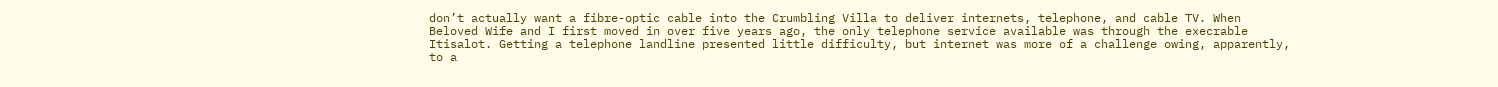don’t actually want a fibre-optic cable into the Crumbling Villa to deliver internets, telephone, and cable TV. When Beloved Wife and I first moved in over five years ago, the only telephone service available was through the execrable Itisalot. Getting a telephone landline presented little difficulty, but internet was more of a challenge owing, apparently, to a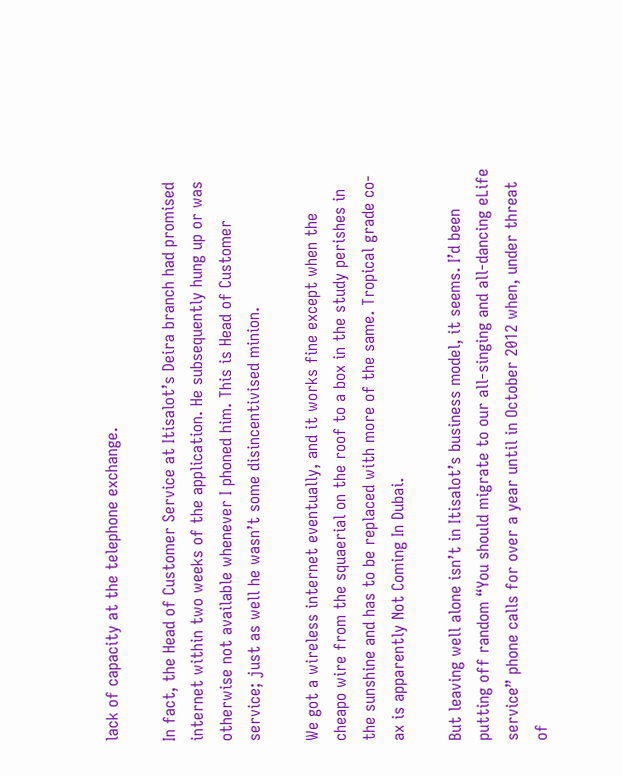lack of capacity at the telephone exchange.

In fact, the Head of Customer Service at Itisalot’s Deira branch had promised internet within two weeks of the application. He subsequently hung up or was otherwise not available whenever I phoned him. This is Head of Customer service; just as well he wasn’t some disincentivised minion.

We got a wireless internet eventually, and it works fine except when the cheapo wire from the squaerial on the roof to a box in the study perishes in the sunshine and has to be replaced with more of the same. Tropical grade co-ax is apparently Not Coming In Dubai.

But leaving well alone isn’t in Itisalot’s business model, it seems. I’d been putting off random “You should migrate to our all-singing and all-dancing eLife service” phone calls for over a year until in October 2012 when, under threat of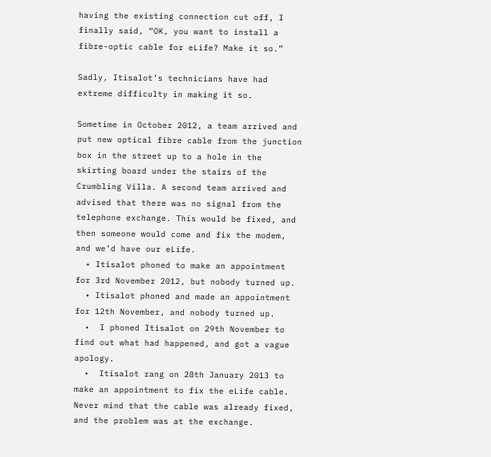having the existing connection cut off, I finally said, “OK, you want to install a fibre-optic cable for eLife? Make it so.”

Sadly, Itisalot’s technicians have had extreme difficulty in making it so.

Sometime in October 2012, a team arrived and put new optical fibre cable from the junction box in the street up to a hole in the skirting board under the stairs of the Crumbling Villa. A second team arrived and advised that there was no signal from the telephone exchange. This would be fixed, and then someone would come and fix the modem, and we’d have our eLife.
  • Itisalot phoned to make an appointment for 3rd November 2012, but nobody turned up.
  • Itisalot phoned and made an appointment for 12th November, and nobody turned up.
  •  I phoned Itisalot on 29th November to find out what had happened, and got a vague apology.
  •  Itisalot rang on 28th January 2013 to make an appointment to fix the eLife cable. Never mind that the cable was already fixed, and the problem was at the exchange.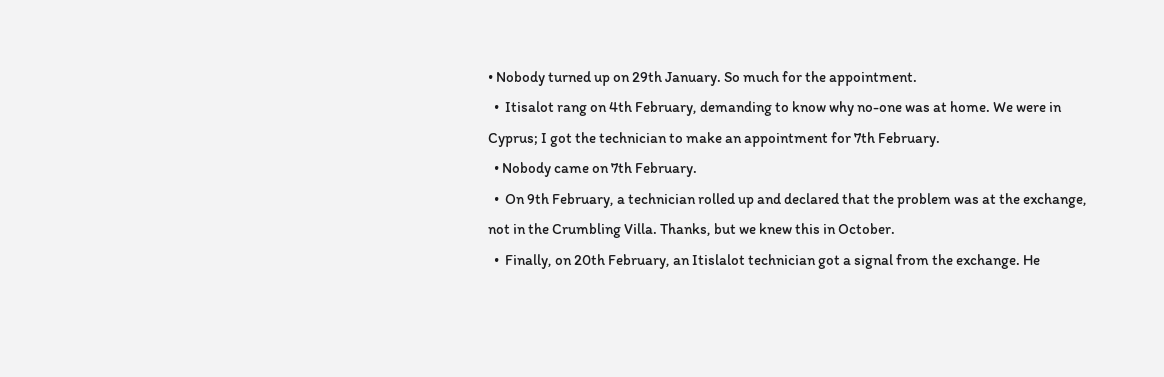• Nobody turned up on 29th January. So much for the appointment.
  •  Itisalot rang on 4th February, demanding to know why no-one was at home. We were in Cyprus; I got the technician to make an appointment for 7th February.
  • Nobody came on 7th February.
  •  On 9th February, a technician rolled up and declared that the problem was at the exchange, not in the Crumbling Villa. Thanks, but we knew this in October.
  •  Finally, on 20th February, an Itislalot technician got a signal from the exchange. He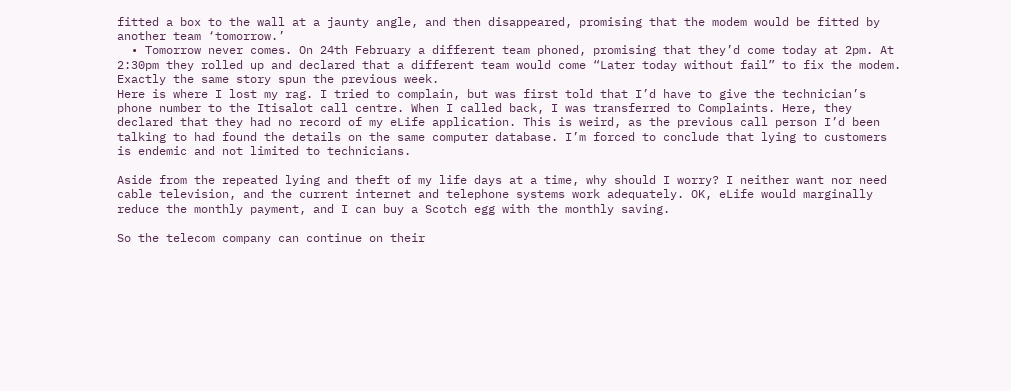fitted a box to the wall at a jaunty angle, and then disappeared, promising that the modem would be fitted by another team ‘tomorrow.’
  • Tomorrow never comes. On 24th February a different team phoned, promising that they’d come today at 2pm. At 2:30pm they rolled up and declared that a different team would come “Later today without fail” to fix the modem. Exactly the same story spun the previous week.
Here is where I lost my rag. I tried to complain, but was first told that I’d have to give the technician’s phone number to the Itisalot call centre. When I called back, I was transferred to Complaints. Here, they declared that they had no record of my eLife application. This is weird, as the previous call person I’d been talking to had found the details on the same computer database. I’m forced to conclude that lying to customers is endemic and not limited to technicians.

Aside from the repeated lying and theft of my life days at a time, why should I worry? I neither want nor need cable television, and the current internet and telephone systems work adequately. OK, eLife would marginally reduce the monthly payment, and I can buy a Scotch egg with the monthly saving.

So the telecom company can continue on their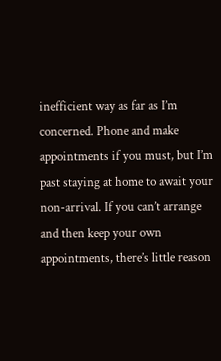inefficient way as far as I’m concerned. Phone and make appointments if you must, but I’m past staying at home to await your non-arrival. If you can’t arrange and then keep your own appointments, there’s little reason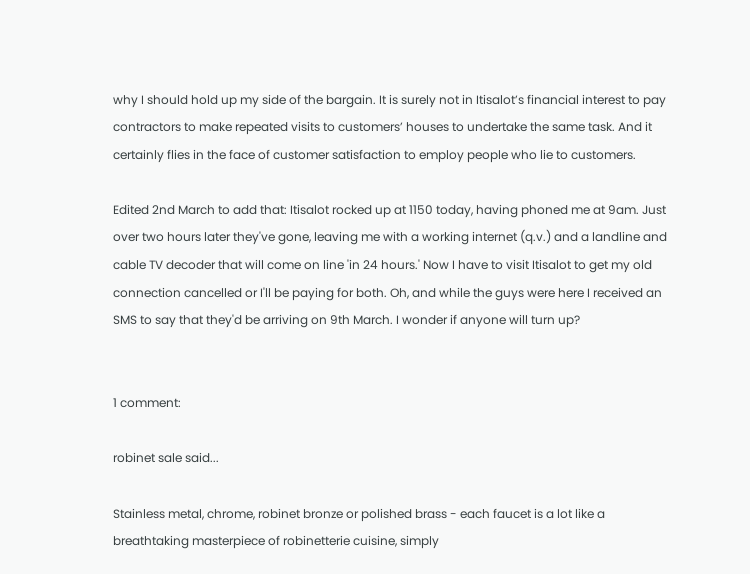why I should hold up my side of the bargain. It is surely not in Itisalot’s financial interest to pay contractors to make repeated visits to customers’ houses to undertake the same task. And it certainly flies in the face of customer satisfaction to employ people who lie to customers.

Edited 2nd March to add that: Itisalot rocked up at 1150 today, having phoned me at 9am. Just over two hours later they've gone, leaving me with a working internet (q.v.) and a landline and cable TV decoder that will come on line 'in 24 hours.' Now I have to visit Itisalot to get my old connection cancelled or I'll be paying for both. Oh, and while the guys were here I received an SMS to say that they'd be arriving on 9th March. I wonder if anyone will turn up?


1 comment:

robinet sale said...

Stainless metal, chrome, robinet bronze or polished brass - each faucet is a lot like a breathtaking masterpiece of robinetterie cuisine, simply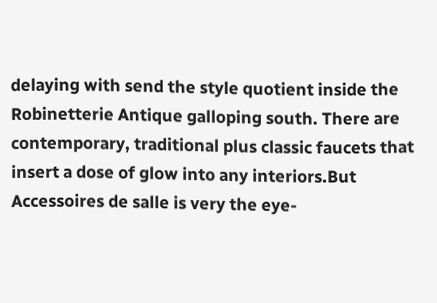delaying with send the style quotient inside the Robinetterie Antique galloping south. There are contemporary, traditional plus classic faucets that insert a dose of glow into any interiors.But Accessoires de salle is very the eye-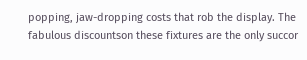popping, jaw-dropping costs that rob the display. The fabulous discountson these fixtures are the only succor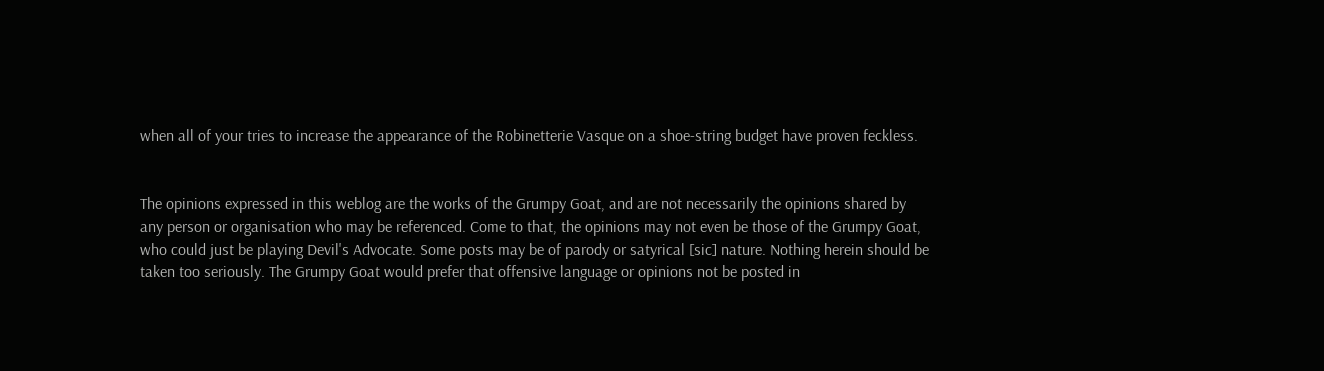when all of your tries to increase the appearance of the Robinetterie Vasque on a shoe-string budget have proven feckless.


The opinions expressed in this weblog are the works of the Grumpy Goat, and are not necessarily the opinions shared by any person or organisation who may be referenced. Come to that, the opinions may not even be those of the Grumpy Goat, who could just be playing Devil's Advocate. Some posts may be of parody or satyrical [sic] nature. Nothing herein should be taken too seriously. The Grumpy Goat would prefer that offensive language or opinions not be posted in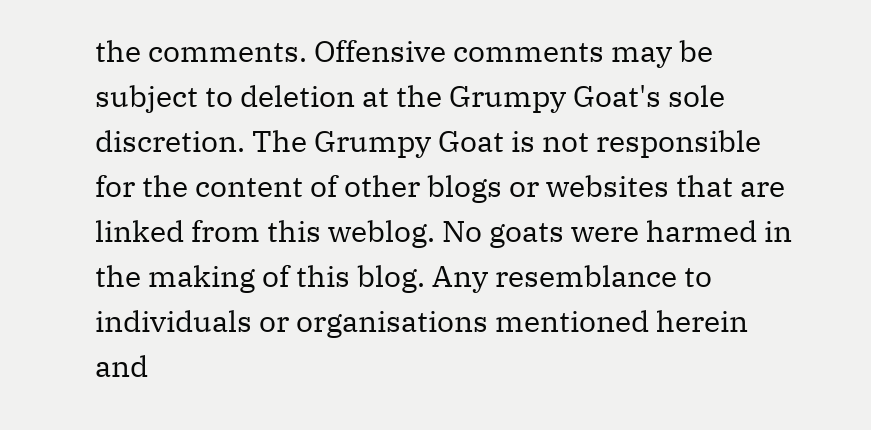the comments. Offensive comments may be subject to deletion at the Grumpy Goat's sole discretion. The Grumpy Goat is not responsible for the content of other blogs or websites that are linked from this weblog. No goats were harmed in the making of this blog. Any resemblance to individuals or organisations mentioned herein and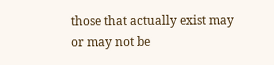those that actually exist may or may not be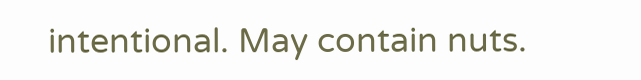intentional. May contain nuts.